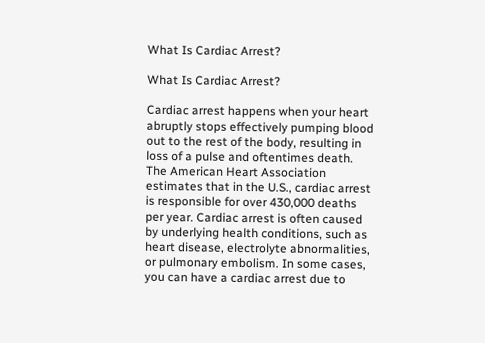What Is Cardiac Arrest?

What Is Cardiac Arrest?

Cardiac arrest happens when your heart abruptly stops effectively pumping blood out to the rest of the body, resulting in loss of a pulse and oftentimes death. The American Heart Association estimates that in the U.S., cardiac arrest is responsible for over 430,000 deaths per year. Cardiac arrest is often caused by underlying health conditions, such as heart disease, electrolyte abnormalities, or pulmonary embolism. In some cases, you can have a cardiac arrest due to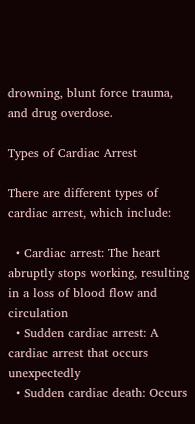drowning, blunt force trauma, and drug overdose.

Types of Cardiac Arrest

There are different types of cardiac arrest, which include:

  • Cardiac arrest: The heart abruptly stops working, resulting in a loss of blood flow and circulation
  • Sudden cardiac arrest: A cardiac arrest that occurs unexpectedly
  • Sudden cardiac death: Occurs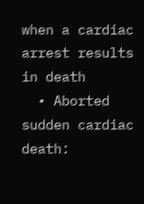when a cardiac arrest results in death
  • Aborted sudden cardiac death: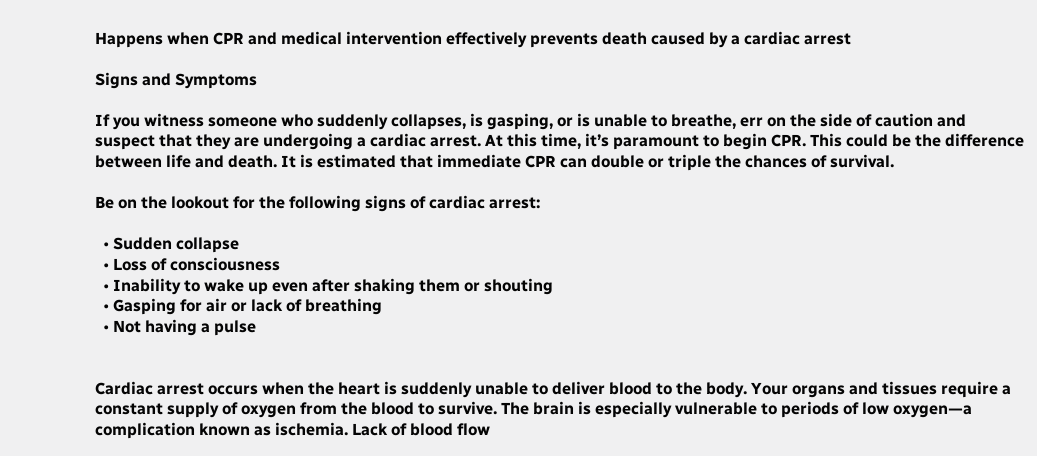Happens when CPR and medical intervention effectively prevents death caused by a cardiac arrest

Signs and Symptoms

If you witness someone who suddenly collapses, is gasping, or is unable to breathe, err on the side of caution and suspect that they are undergoing a cardiac arrest. At this time, it’s paramount to begin CPR. This could be the difference between life and death. It is estimated that immediate CPR can double or triple the chances of survival.

Be on the lookout for the following signs of cardiac arrest:

  • Sudden collapse
  • Loss of consciousness
  • Inability to wake up even after shaking them or shouting
  • Gasping for air or lack of breathing
  • Not having a pulse


Cardiac arrest occurs when the heart is suddenly unable to deliver blood to the body. Your organs and tissues require a constant supply of oxygen from the blood to survive. The brain is especially vulnerable to periods of low oxygen—a complication known as ischemia. Lack of blood flow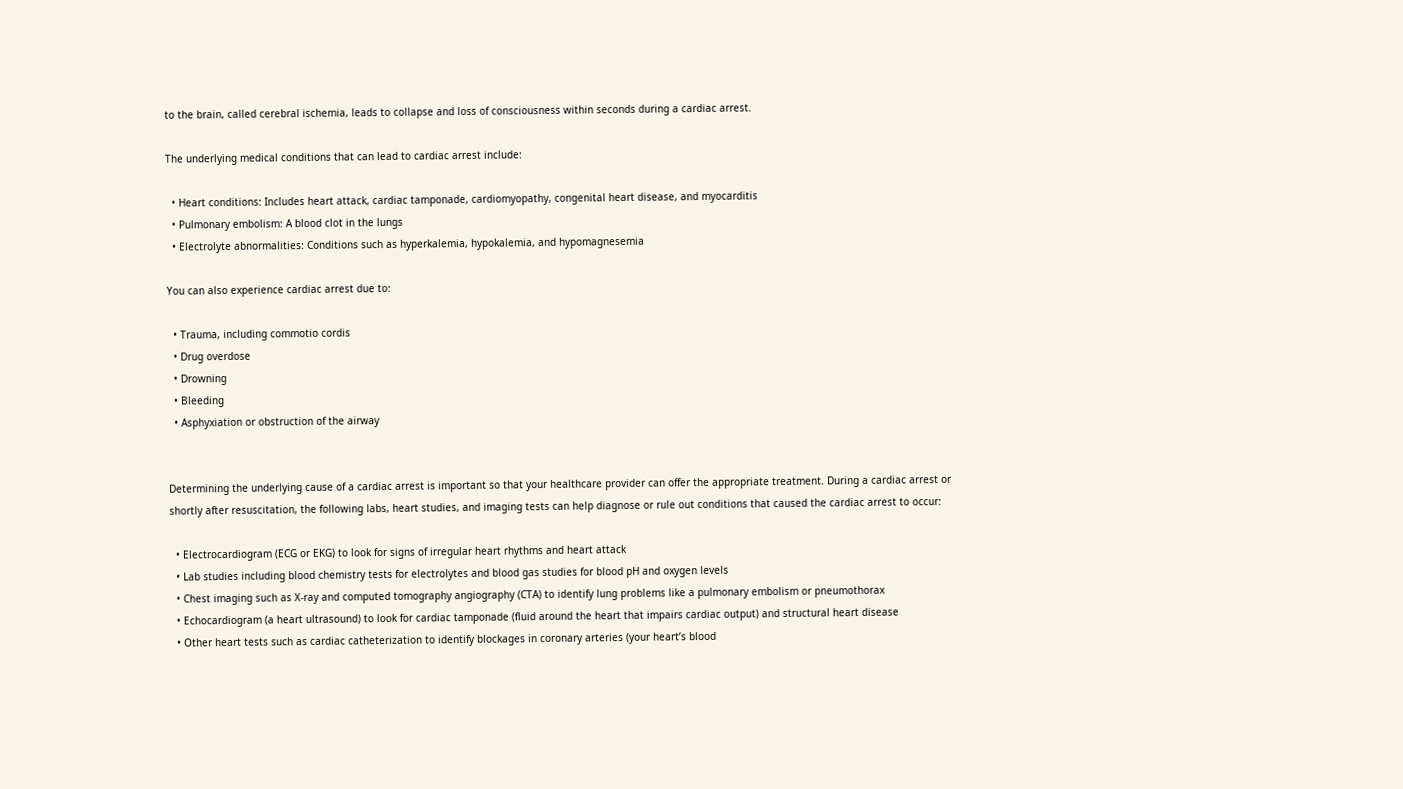to the brain, called cerebral ischemia, leads to collapse and loss of consciousness within seconds during a cardiac arrest.

The underlying medical conditions that can lead to cardiac arrest include:

  • Heart conditions: Includes heart attack, cardiac tamponade, cardiomyopathy, congenital heart disease, and myocarditis
  • Pulmonary embolism: A blood clot in the lungs
  • Electrolyte abnormalities: Conditions such as hyperkalemia, hypokalemia, and hypomagnesemia

You can also experience cardiac arrest due to:

  • Trauma, including commotio cordis
  • Drug overdose
  • Drowning
  • Bleeding
  • Asphyxiation or obstruction of the airway


Determining the underlying cause of a cardiac arrest is important so that your healthcare provider can offer the appropriate treatment. During a cardiac arrest or shortly after resuscitation, the following labs, heart studies, and imaging tests can help diagnose or rule out conditions that caused the cardiac arrest to occur:

  • Electrocardiogram (ECG or EKG) to look for signs of irregular heart rhythms and heart attack
  • Lab studies including blood chemistry tests for electrolytes and blood gas studies for blood pH and oxygen levels
  • Chest imaging such as X-ray and computed tomography angiography (CTA) to identify lung problems like a pulmonary embolism or pneumothorax
  • Echocardiogram (a heart ultrasound) to look for cardiac tamponade (fluid around the heart that impairs cardiac output) and structural heart disease
  • Other heart tests such as cardiac catheterization to identify blockages in coronary arteries (your heart’s blood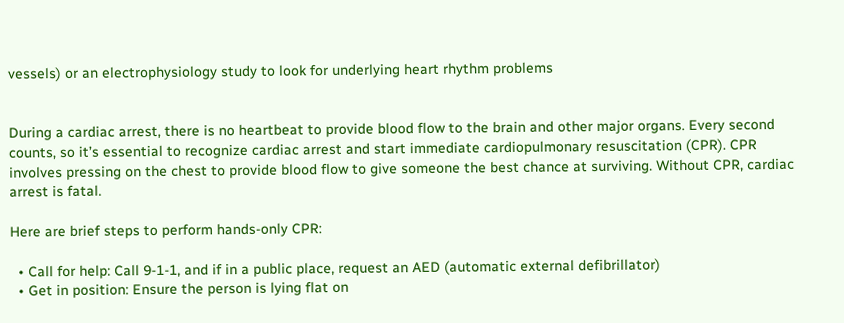vessels) or an electrophysiology study to look for underlying heart rhythm problems


During a cardiac arrest, there is no heartbeat to provide blood flow to the brain and other major organs. Every second counts, so it’s essential to recognize cardiac arrest and start immediate cardiopulmonary resuscitation (CPR). CPR involves pressing on the chest to provide blood flow to give someone the best chance at surviving. Without CPR, cardiac arrest is fatal.

Here are brief steps to perform hands-only CPR:

  • Call for help: Call 9-1-1, and if in a public place, request an AED (automatic external defibrillator)
  • Get in position: Ensure the person is lying flat on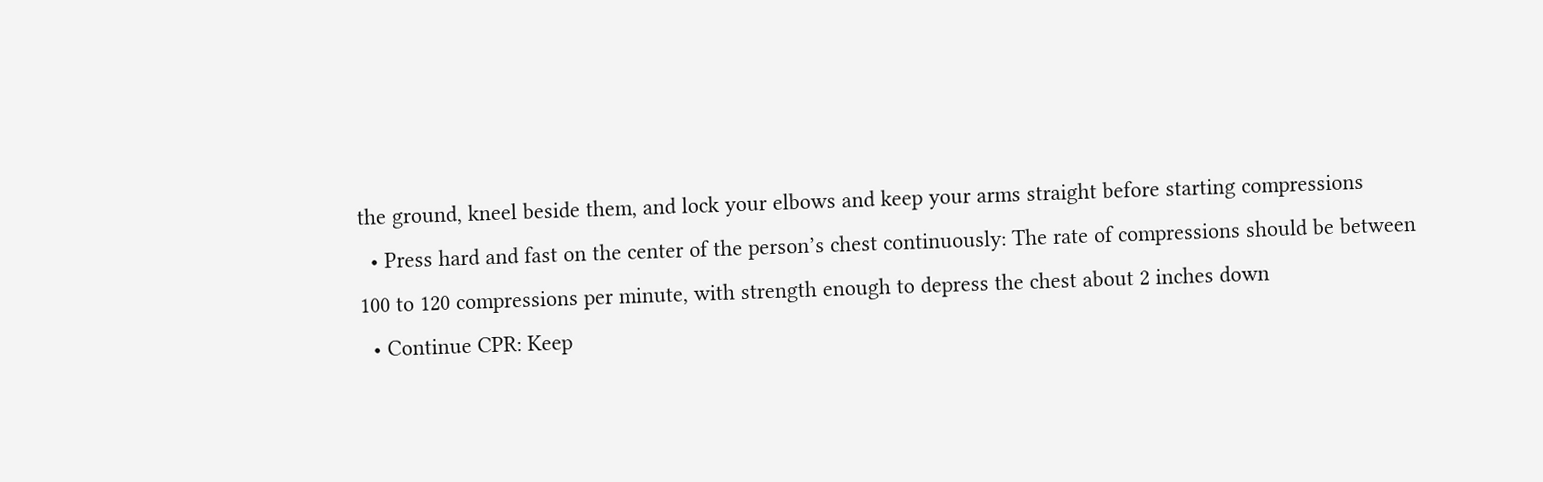the ground, kneel beside them, and lock your elbows and keep your arms straight before starting compressions
  • Press hard and fast on the center of the person’s chest continuously: The rate of compressions should be between 100 to 120 compressions per minute, with strength enough to depress the chest about 2 inches down
  • Continue CPR: Keep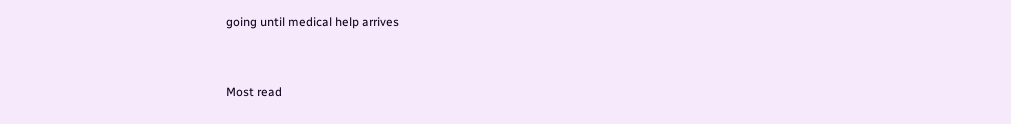going until medical help arrives


Most read